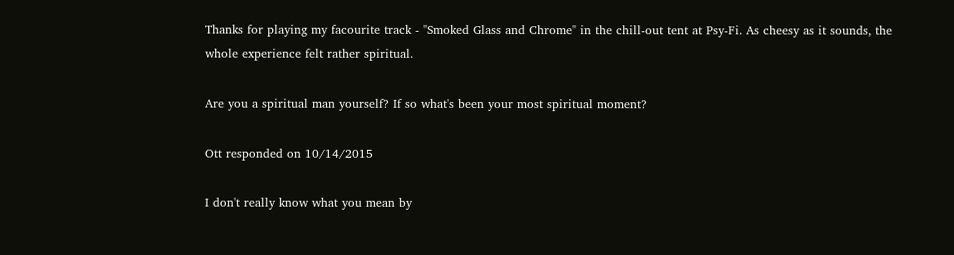Thanks for playing my facourite track - "Smoked Glass and Chrome" in the chill-out tent at Psy-Fi. As cheesy as it sounds, the whole experience felt rather spiritual.

Are you a spiritual man yourself? If so what's been your most spiritual moment?

Ott responded on 10/14/2015

I don't really know what you mean by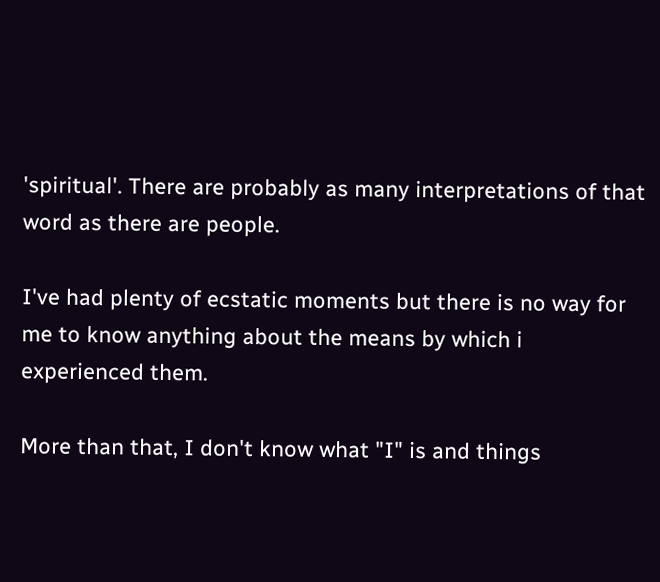'spiritual'. There are probably as many interpretations of that word as there are people.

I've had plenty of ecstatic moments but there is no way for me to know anything about the means by which i experienced them.

More than that, I don't know what "I" is and things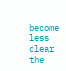become less clear the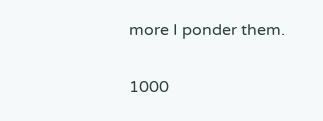more I ponder them.


1000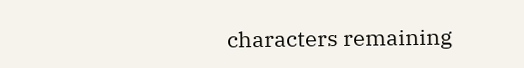characters remaining